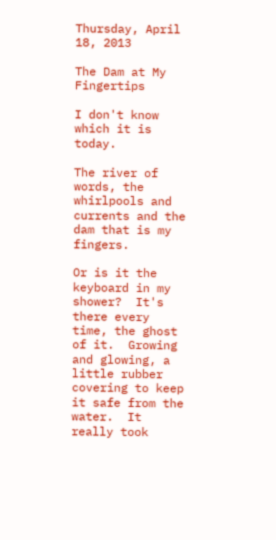Thursday, April 18, 2013

The Dam at My Fingertips

I don't know which it is today.

The river of words, the whirlpools and currents and the dam that is my fingers.

Or is it the keyboard in my shower?  It's there every time, the ghost of it.  Growing and glowing, a little rubber covering to keep it safe from the water.  It really took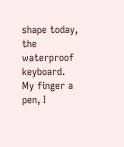shape today, the waterproof keyboard.  My finger a pen, I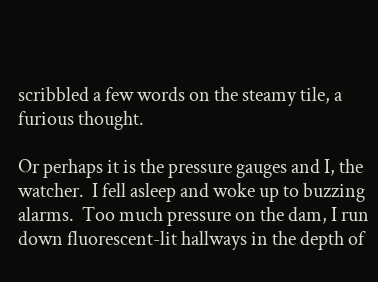scribbled a few words on the steamy tile, a furious thought.

Or perhaps it is the pressure gauges and I, the watcher.  I fell asleep and woke up to buzzing alarms.  Too much pressure on the dam, I run down fluorescent-lit hallways in the depth of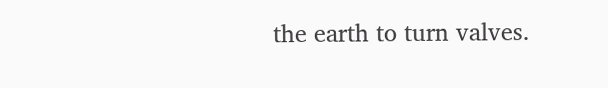the earth to turn valves.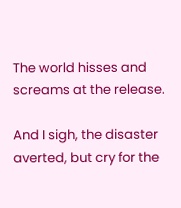The world hisses and screams at the release.

And I sigh, the disaster averted, but cry for the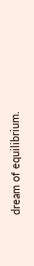dream of equilibrium.